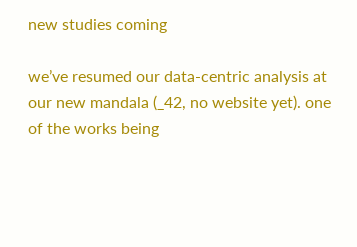new studies coming

we’ve resumed our data-centric analysis at our new mandala (_42, no website yet). one of the works being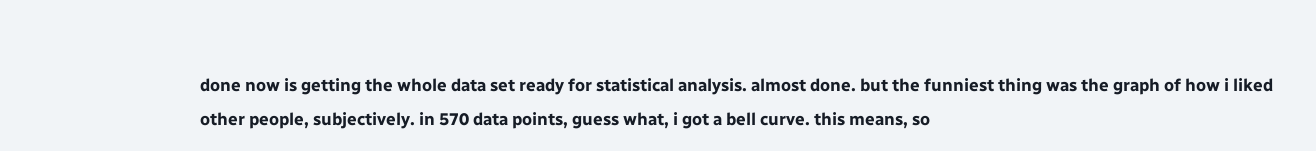done now is getting the whole data set ready for statistical analysis. almost done. but the funniest thing was the graph of how i liked other people, subjectively. in 570 data points, guess what, i got a bell curve. this means, so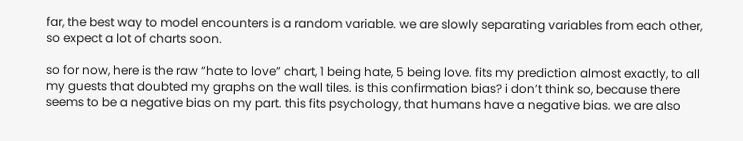far, the best way to model encounters is a random variable. we are slowly separating variables from each other, so expect a lot of charts soon.

so for now, here is the raw “hate to love” chart, 1 being hate, 5 being love. fits my prediction almost exactly, to all my guests that doubted my graphs on the wall tiles. is this confirmation bias? i don’t think so, because there seems to be a negative bias on my part. this fits psychology, that humans have a negative bias. we are also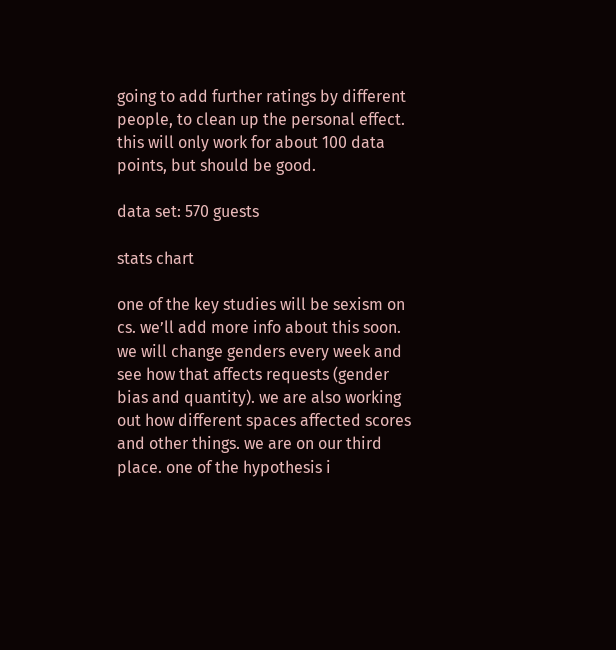going to add further ratings by different people, to clean up the personal effect. this will only work for about 100 data points, but should be good.

data set: 570 guests

stats chart

one of the key studies will be sexism on cs. we’ll add more info about this soon. we will change genders every week and see how that affects requests (gender bias and quantity). we are also working out how different spaces affected scores and other things. we are on our third place. one of the hypothesis i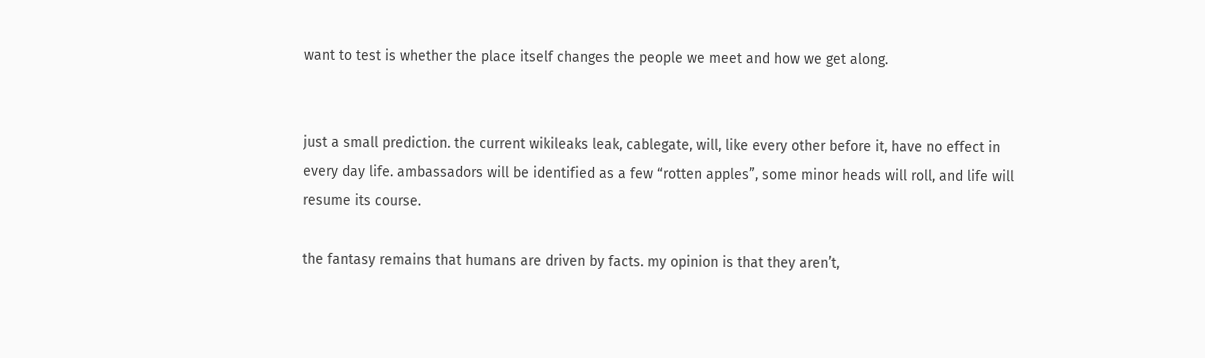want to test is whether the place itself changes the people we meet and how we get along.


just a small prediction. the current wikileaks leak, cablegate, will, like every other before it, have no effect in every day life. ambassadors will be identified as a few “rotten apples”, some minor heads will roll, and life will resume its course.

the fantasy remains that humans are driven by facts. my opinion is that they aren’t,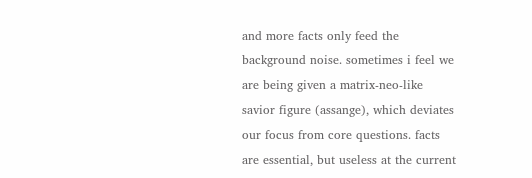and more facts only feed the background noise. sometimes i feel we are being given a matrix-neo-like savior figure (assange), which deviates our focus from core questions. facts are essential, but useless at the current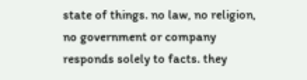state of things. no law, no religion, no government or company responds solely to facts. they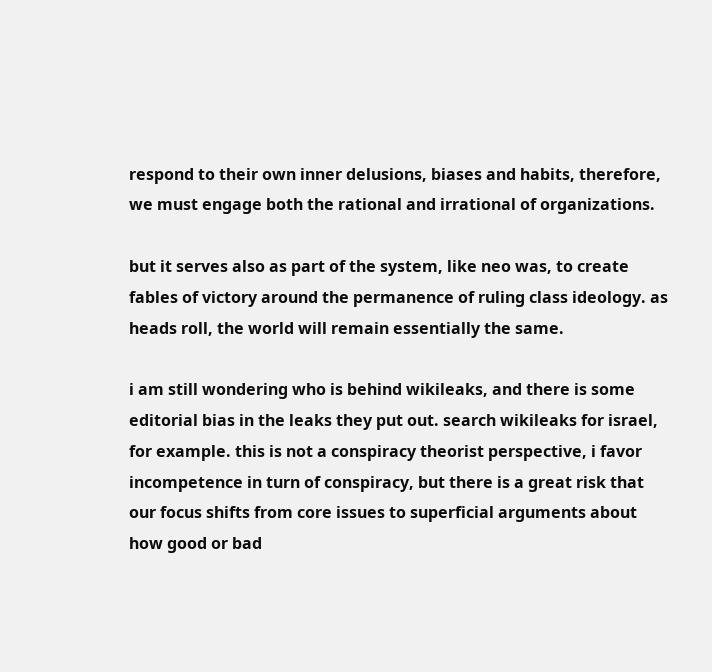respond to their own inner delusions, biases and habits, therefore, we must engage both the rational and irrational of organizations.

but it serves also as part of the system, like neo was, to create fables of victory around the permanence of ruling class ideology. as heads roll, the world will remain essentially the same.

i am still wondering who is behind wikileaks, and there is some editorial bias in the leaks they put out. search wikileaks for israel, for example. this is not a conspiracy theorist perspective, i favor incompetence in turn of conspiracy, but there is a great risk that our focus shifts from core issues to superficial arguments about how good or bad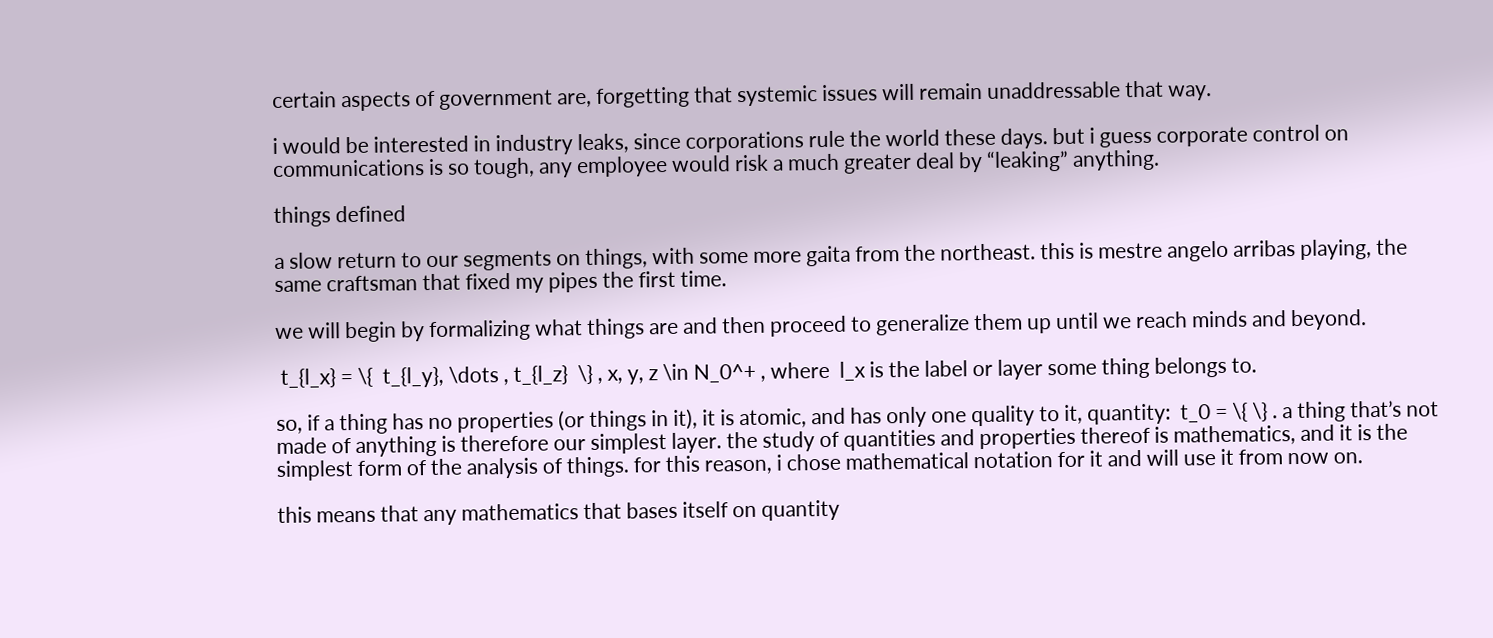certain aspects of government are, forgetting that systemic issues will remain unaddressable that way.

i would be interested in industry leaks, since corporations rule the world these days. but i guess corporate control on communications is so tough, any employee would risk a much greater deal by “leaking” anything.

things defined

a slow return to our segments on things, with some more gaita from the northeast. this is mestre angelo arribas playing, the same craftsman that fixed my pipes the first time.

we will begin by formalizing what things are and then proceed to generalize them up until we reach minds and beyond.

 t_{l_x} = \{  t_{l_y}, \dots , t_{l_z}  \} , x, y, z \in N_0^+ , where  l_x is the label or layer some thing belongs to.

so, if a thing has no properties (or things in it), it is atomic, and has only one quality to it, quantity:  t_0 = \{ \} . a thing that’s not made of anything is therefore our simplest layer. the study of quantities and properties thereof is mathematics, and it is the simplest form of the analysis of things. for this reason, i chose mathematical notation for it and will use it from now on.

this means that any mathematics that bases itself on quantity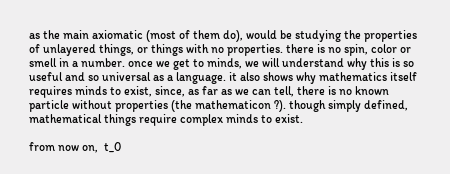as the main axiomatic (most of them do), would be studying the properties of unlayered things, or things with no properties. there is no spin, color or smell in a number. once we get to minds, we will understand why this is so useful and so universal as a language. it also shows why mathematics itself requires minds to exist, since, as far as we can tell, there is no known particle without properties (the mathematicon ?). though simply defined, mathematical things require complex minds to exist.

from now on,  t_0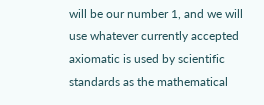will be our number 1, and we will use whatever currently accepted axiomatic is used by scientific standards as the mathematical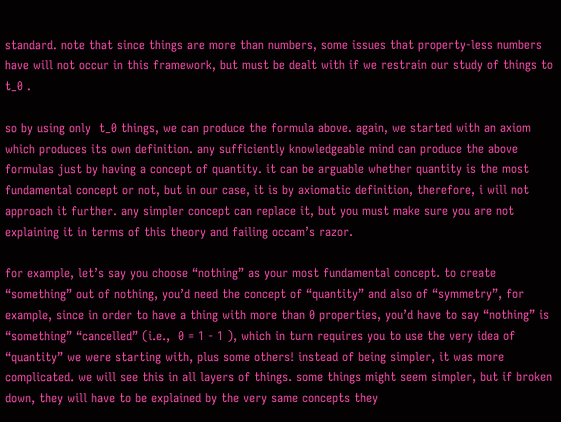standard. note that since things are more than numbers, some issues that property-less numbers have will not occur in this framework, but must be dealt with if we restrain our study of things to  t_0 .

so by using only  t_0 things, we can produce the formula above. again, we started with an axiom which produces its own definition. any sufficiently knowledgeable mind can produce the above formulas just by having a concept of quantity. it can be arguable whether quantity is the most fundamental concept or not, but in our case, it is by axiomatic definition, therefore, i will not approach it further. any simpler concept can replace it, but you must make sure you are not explaining it in terms of this theory and failing occam’s razor.

for example, let’s say you choose “nothing” as your most fundamental concept. to create “something” out of nothing, you’d need the concept of “quantity” and also of “symmetry”, for example, since in order to have a thing with more than 0 properties, you’d have to say “nothing” is “something” “cancelled” (i.e.,  0 = 1 - 1 ), which in turn requires you to use the very idea of “quantity” we were starting with, plus some others! instead of being simpler, it was more complicated. we will see this in all layers of things. some things might seem simpler, but if broken down, they will have to be explained by the very same concepts they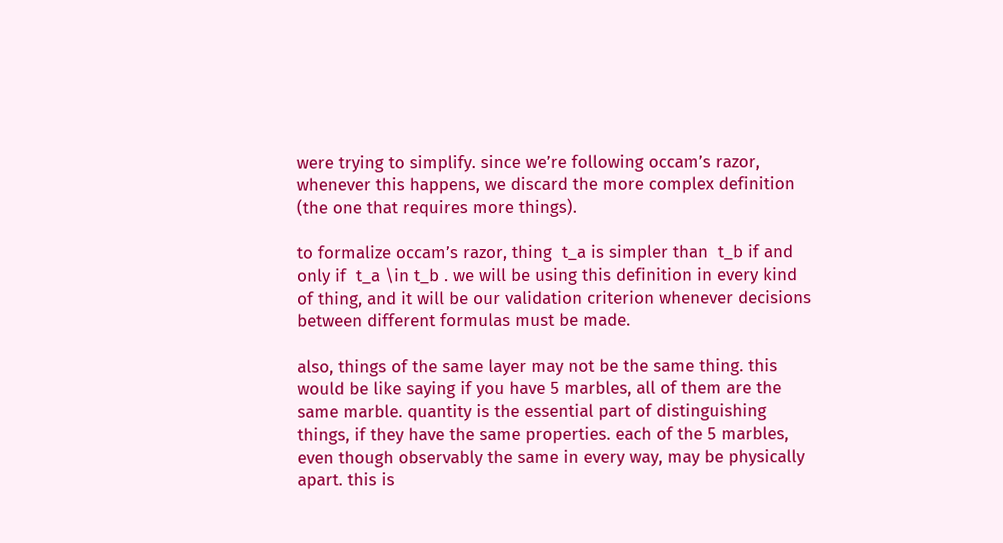were trying to simplify. since we’re following occam’s razor, whenever this happens, we discard the more complex definition (the one that requires more things).

to formalize occam’s razor, thing  t_a is simpler than  t_b if and only if  t_a \in t_b . we will be using this definition in every kind of thing, and it will be our validation criterion whenever decisions between different formulas must be made.

also, things of the same layer may not be the same thing. this would be like saying if you have 5 marbles, all of them are the same marble. quantity is the essential part of distinguishing things, if they have the same properties. each of the 5 marbles, even though observably the same in every way, may be physically apart. this is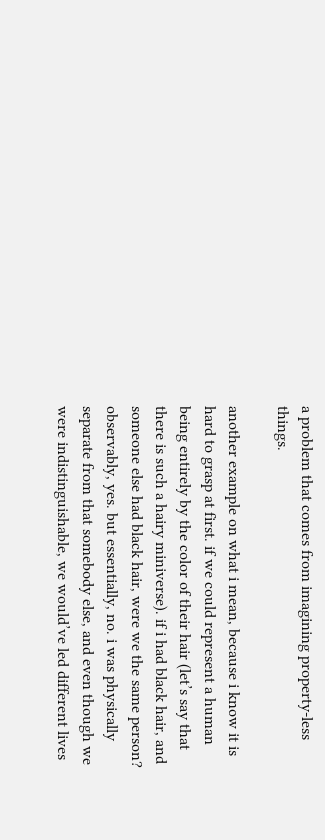a problem that comes from imagining property-less things.

another example on what i mean, because i know it is hard to grasp at first. if we could represent a human being entirely by the color of their hair (let’s say that there is such a hairy miniverse). if i had black hair, and someone else had black hair, were we the same person? observably, yes. but essentially, no. i was physically separate from that somebody else, and even though we were indistinguishable, we would’ve led different lives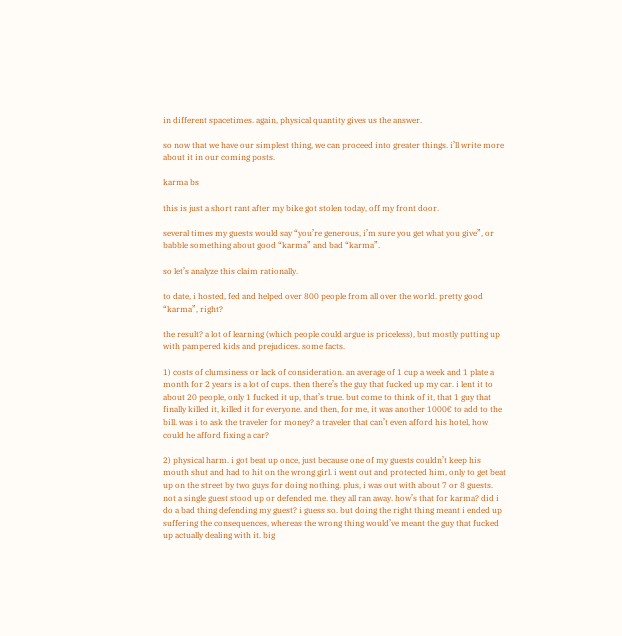in different spacetimes. again, physical quantity gives us the answer.

so now that we have our simplest thing, we can proceed into greater things. i’ll write more about it in our coming posts.

karma bs

this is just a short rant after my bike got stolen today, off my front door.

several times my guests would say “you’re generous, i’m sure you get what you give”, or babble something about good “karma” and bad “karma”.

so let’s analyze this claim rationally.

to date, i hosted, fed and helped over 800 people from all over the world. pretty good “karma”, right?

the result? a lot of learning (which people could argue is priceless), but mostly putting up with pampered kids and prejudices. some facts.

1) costs of clumsiness or lack of consideration. an average of 1 cup a week and 1 plate a month for 2 years is a lot of cups. then there’s the guy that fucked up my car. i lent it to about 20 people, only 1 fucked it up, that’s true. but come to think of it, that 1 guy that finally killed it, killed it for everyone. and then, for me, it was another 1000€ to add to the bill. was i to ask the traveler for money? a traveler that can’t even afford his hotel, how could he afford fixing a car?

2) physical harm. i got beat up once, just because one of my guests couldn’t keep his mouth shut and had to hit on the wrong girl. i went out and protected him, only to get beat up on the street by two guys for doing nothing. plus, i was out with about 7 or 8 guests. not a single guest stood up or defended me. they all ran away. how’s that for karma? did i do a bad thing defending my guest? i guess so. but doing the right thing meant i ended up suffering the consequences, whereas the wrong thing would’ve meant the guy that fucked up actually dealing with it. big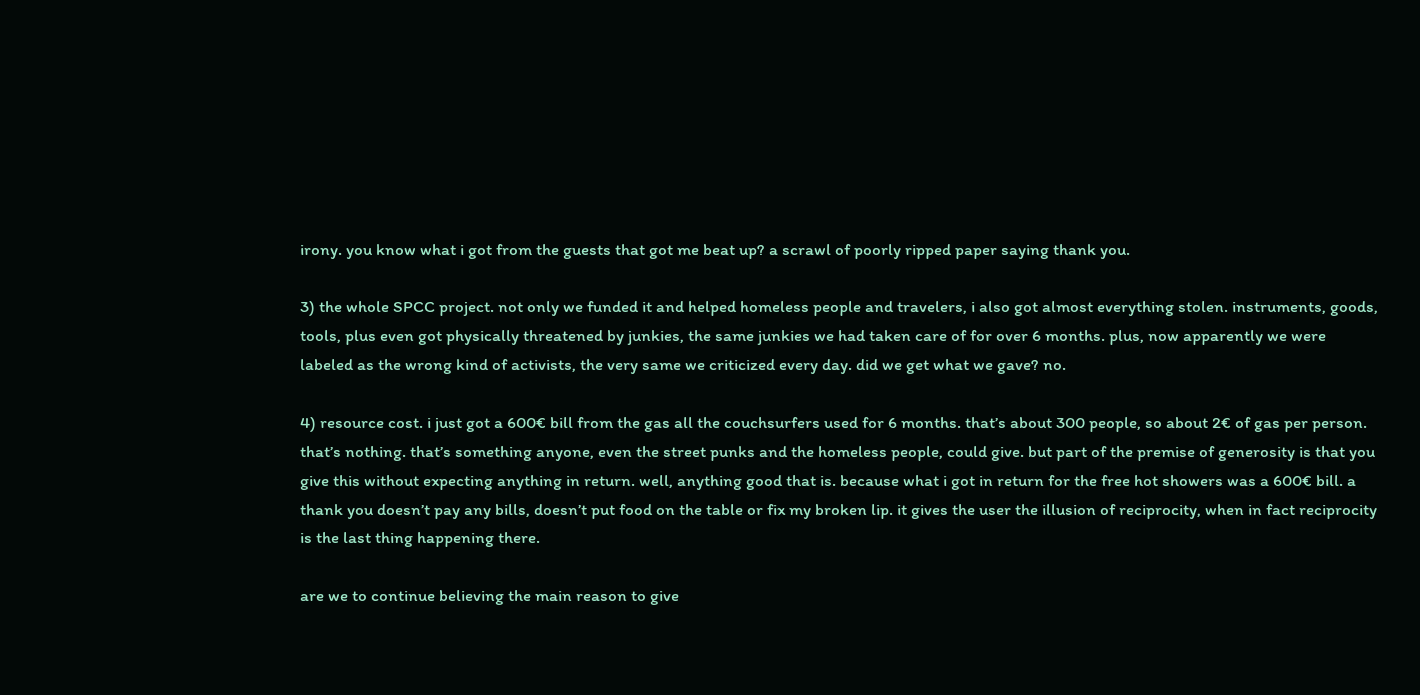irony. you know what i got from the guests that got me beat up? a scrawl of poorly ripped paper saying thank you.

3) the whole SPCC project. not only we funded it and helped homeless people and travelers, i also got almost everything stolen. instruments, goods, tools, plus even got physically threatened by junkies, the same junkies we had taken care of for over 6 months. plus, now apparently we were labeled as the wrong kind of activists, the very same we criticized every day. did we get what we gave? no.

4) resource cost. i just got a 600€ bill from the gas all the couchsurfers used for 6 months. that’s about 300 people, so about 2€ of gas per person. that’s nothing. that’s something anyone, even the street punks and the homeless people, could give. but part of the premise of generosity is that you give this without expecting anything in return. well, anything good that is. because what i got in return for the free hot showers was a 600€ bill. a thank you doesn’t pay any bills, doesn’t put food on the table or fix my broken lip. it gives the user the illusion of reciprocity, when in fact reciprocity is the last thing happening there.

are we to continue believing the main reason to give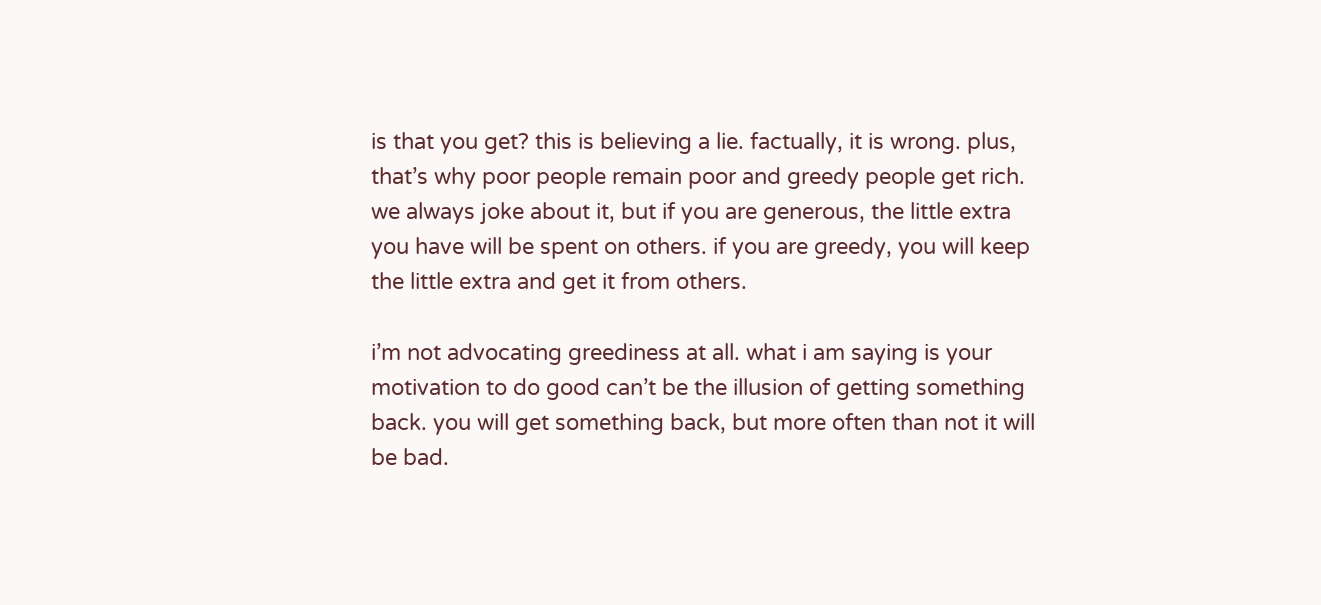is that you get? this is believing a lie. factually, it is wrong. plus, that’s why poor people remain poor and greedy people get rich. we always joke about it, but if you are generous, the little extra you have will be spent on others. if you are greedy, you will keep the little extra and get it from others.

i’m not advocating greediness at all. what i am saying is your motivation to do good can’t be the illusion of getting something back. you will get something back, but more often than not it will be bad.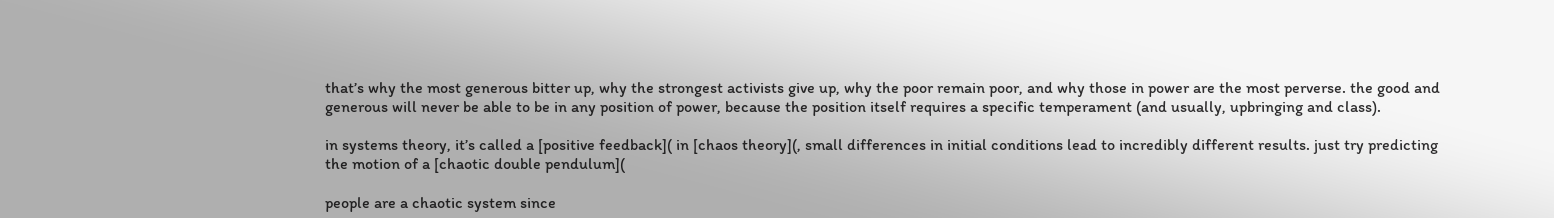that’s why the most generous bitter up, why the strongest activists give up, why the poor remain poor, and why those in power are the most perverse. the good and generous will never be able to be in any position of power, because the position itself requires a specific temperament (and usually, upbringing and class).

in systems theory, it’s called a [positive feedback]( in [chaos theory](, small differences in initial conditions lead to incredibly different results. just try predicting the motion of a [chaotic double pendulum](

people are a chaotic system since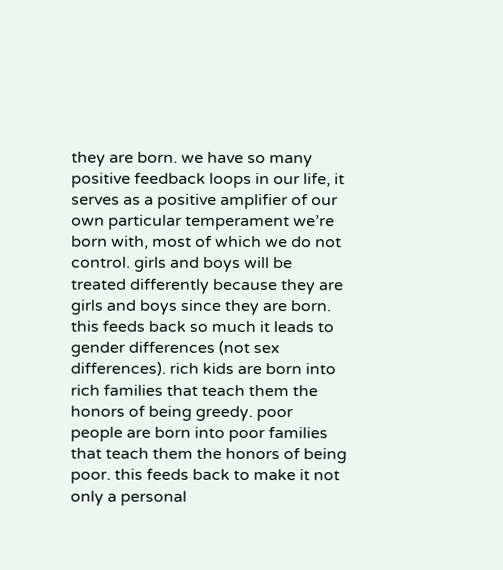they are born. we have so many positive feedback loops in our life, it serves as a positive amplifier of our own particular temperament we’re born with, most of which we do not control. girls and boys will be treated differently because they are girls and boys since they are born. this feeds back so much it leads to gender differences (not sex differences). rich kids are born into rich families that teach them the honors of being greedy. poor people are born into poor families that teach them the honors of being poor. this feeds back to make it not only a personal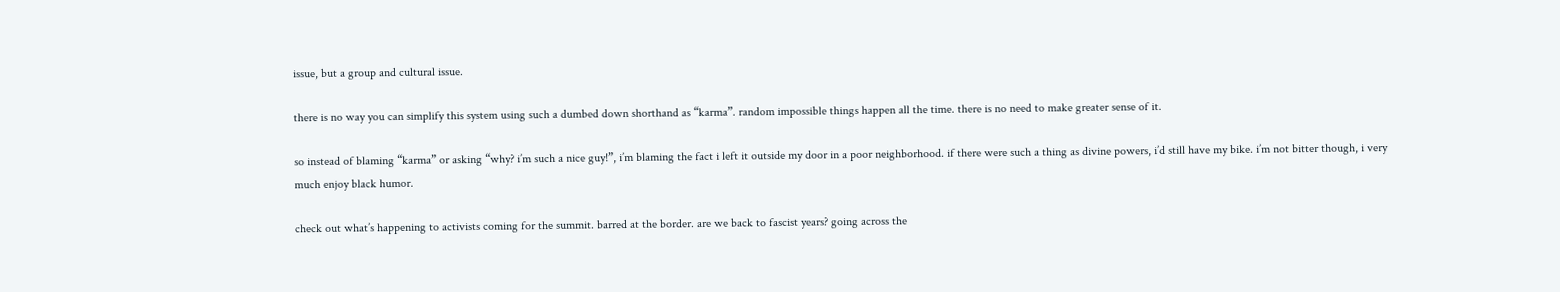issue, but a group and cultural issue.

there is no way you can simplify this system using such a dumbed down shorthand as “karma”. random impossible things happen all the time. there is no need to make greater sense of it.

so instead of blaming “karma” or asking “why? i’m such a nice guy!”, i’m blaming the fact i left it outside my door in a poor neighborhood. if there were such a thing as divine powers, i’d still have my bike. i’m not bitter though, i very much enjoy black humor.

check out what’s happening to activists coming for the summit. barred at the border. are we back to fascist years? going across the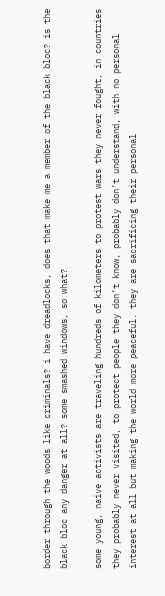border through the woods like criminals? i have dreadlocks, does that make me a member of the black bloc? is the black bloc any danger at all? some smashed windows, so what?

some young, naive activists are traveling hundreds of kilometers to protest wars they never fought, in countries they probably never visited, to protect people they don’t know, probably don’t understand, with no personal interest at all but making the world more peaceful. they are sacrificing their personal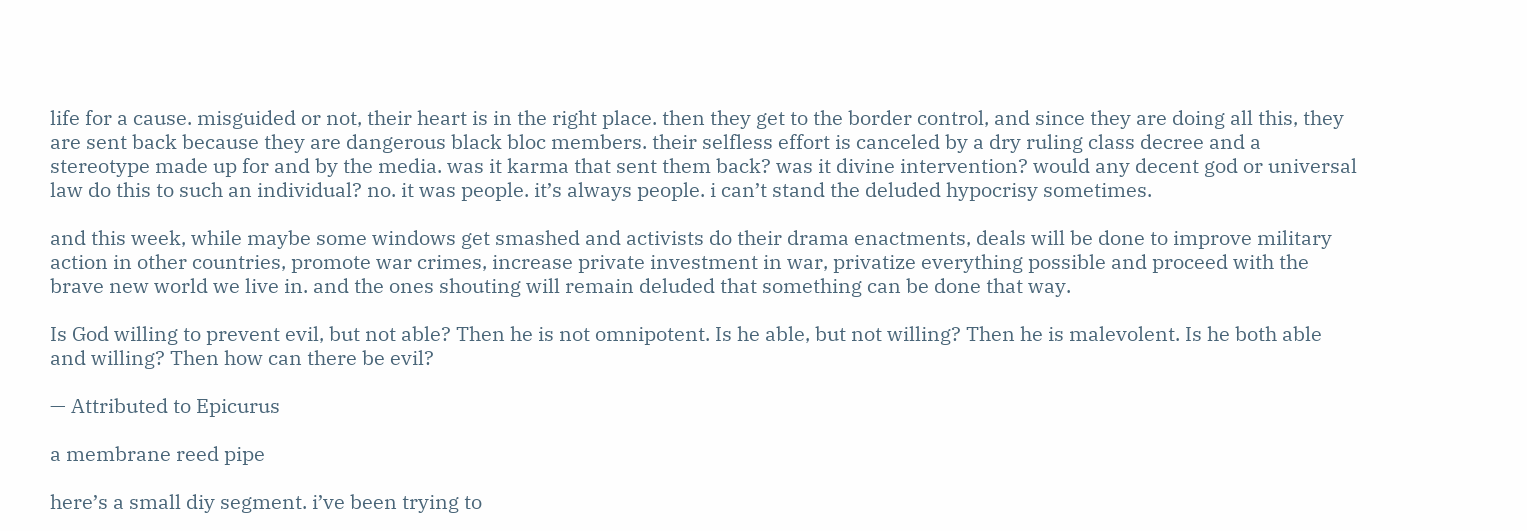life for a cause. misguided or not, their heart is in the right place. then they get to the border control, and since they are doing all this, they are sent back because they are dangerous black bloc members. their selfless effort is canceled by a dry ruling class decree and a stereotype made up for and by the media. was it karma that sent them back? was it divine intervention? would any decent god or universal law do this to such an individual? no. it was people. it’s always people. i can’t stand the deluded hypocrisy sometimes.

and this week, while maybe some windows get smashed and activists do their drama enactments, deals will be done to improve military action in other countries, promote war crimes, increase private investment in war, privatize everything possible and proceed with the brave new world we live in. and the ones shouting will remain deluded that something can be done that way.

Is God willing to prevent evil, but not able? Then he is not omnipotent. Is he able, but not willing? Then he is malevolent. Is he both able and willing? Then how can there be evil?

— Attributed to Epicurus

a membrane reed pipe

here’s a small diy segment. i’ve been trying to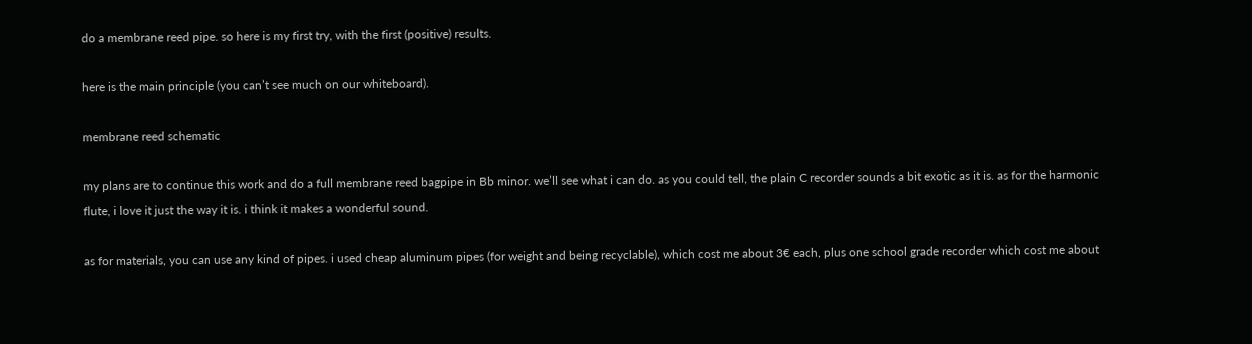do a membrane reed pipe. so here is my first try, with the first (positive) results.

here is the main principle (you can’t see much on our whiteboard).

membrane reed schematic

my plans are to continue this work and do a full membrane reed bagpipe in Bb minor. we’ll see what i can do. as you could tell, the plain C recorder sounds a bit exotic as it is. as for the harmonic flute, i love it just the way it is. i think it makes a wonderful sound.

as for materials, you can use any kind of pipes. i used cheap aluminum pipes (for weight and being recyclable), which cost me about 3€ each, plus one school grade recorder which cost me about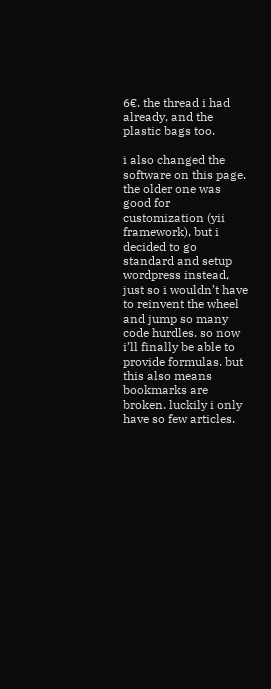6€. the thread i had already, and the plastic bags too.

i also changed the software on this page. the older one was good for customization (yii framework), but i decided to go standard and setup wordpress instead, just so i wouldn’t have to reinvent the wheel and jump so many code hurdles. so now i’ll finally be able to provide formulas. but this also means bookmarks are broken. luckily i only have so few articles.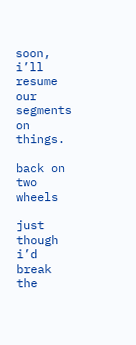soon, i’ll resume our segments on things.

back on two wheels

just though i’d break the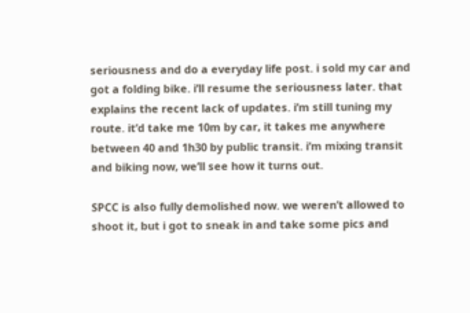seriousness and do a everyday life post. i sold my car and got a folding bike. i’ll resume the seriousness later. that explains the recent lack of updates. i’m still tuning my route. it’d take me 10m by car, it takes me anywhere between 40 and 1h30 by public transit. i’m mixing transit and biking now, we’ll see how it turns out.

SPCC is also fully demolished now. we weren’t allowed to shoot it, but i got to sneak in and take some pics and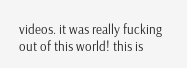videos. it was really fucking out of this world! this is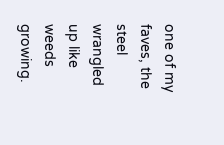one of my faves, the steel wrangled up like weeds growing.